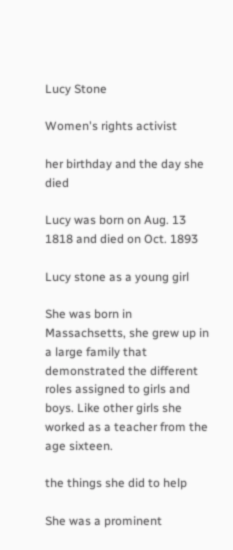Lucy Stone

Women's rights activist

her birthday and the day she died

Lucy was born on Aug. 13 1818 and died on Oct. 1893

Lucy stone as a young girl

She was born in Massachsetts, she grew up in a large family that demonstrated the different roles assigned to girls and boys. Like other girls she worked as a teacher from the age sixteen.

the things she did to help

She was a prominent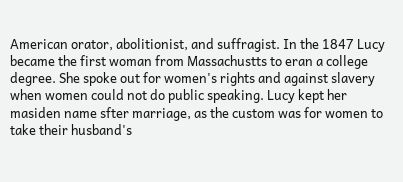American orator, abolitionist, and suffragist. In the 1847 Lucy became the first woman from Massachustts to eran a college degree. She spoke out for women's rights and against slavery when women could not do public speaking. Lucy kept her masiden name sfter marriage, as the custom was for women to take their husband's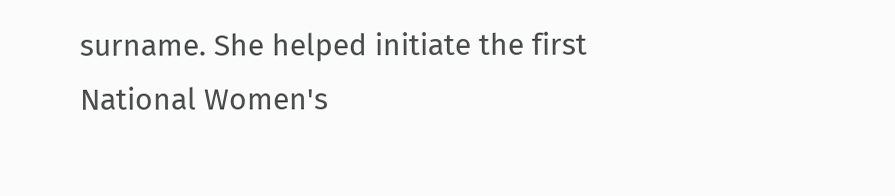surname. She helped initiate the first National Women's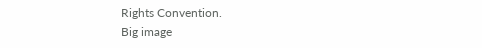Rights Convention.
Big image